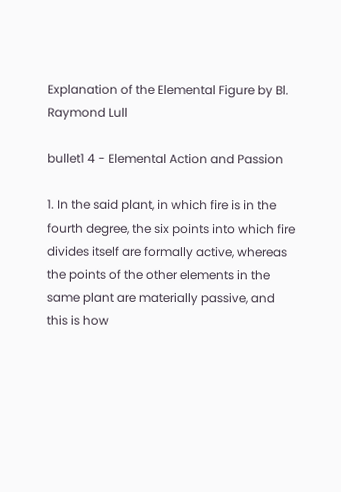Explanation of the Elemental Figure by Bl. Raymond Lull

bullet1 4 - Elemental Action and Passion

1. In the said plant, in which fire is in the fourth degree, the six points into which fire divides itself are formally active, whereas the points of the other elements in the same plant are materially passive, and this is how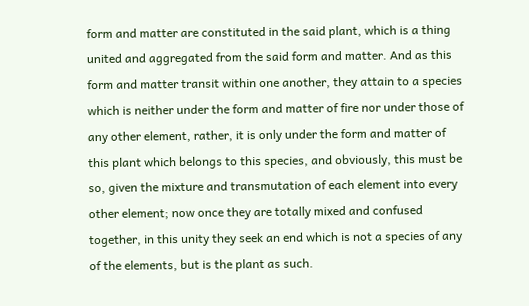form and matter are constituted in the said plant, which is a thing united and aggregated from the said form and matter. And as this form and matter transit within one another, they attain to a species which is neither under the form and matter of fire nor under those of any other element, rather, it is only under the form and matter of this plant which belongs to this species, and obviously, this must be so, given the mixture and transmutation of each element into every other element; now once they are totally mixed and confused together, in this unity they seek an end which is not a species of any of the elements, but is the plant as such.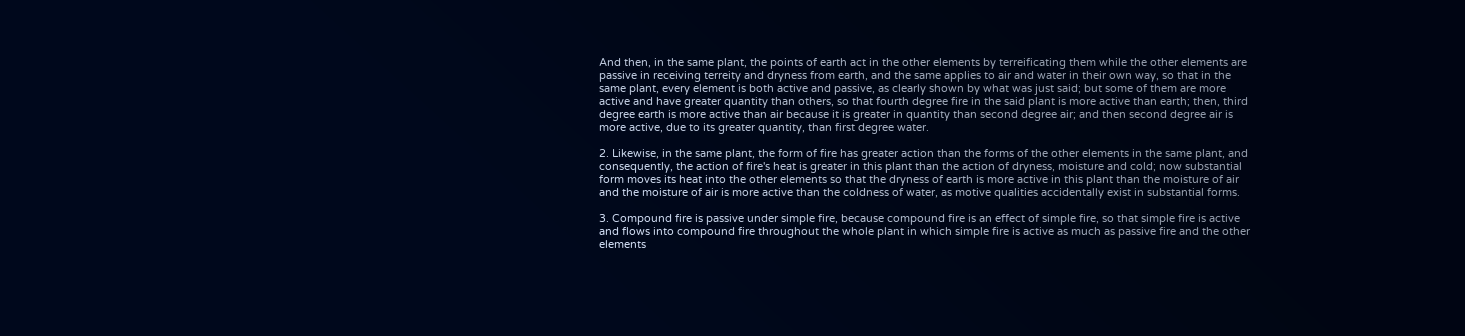And then, in the same plant, the points of earth act in the other elements by terreificating them while the other elements are passive in receiving terreity and dryness from earth, and the same applies to air and water in their own way, so that in the same plant, every element is both active and passive, as clearly shown by what was just said; but some of them are more active and have greater quantity than others, so that fourth degree fire in the said plant is more active than earth; then, third degree earth is more active than air because it is greater in quantity than second degree air; and then second degree air is more active, due to its greater quantity, than first degree water.

2. Likewise, in the same plant, the form of fire has greater action than the forms of the other elements in the same plant, and consequently, the action of fire's heat is greater in this plant than the action of dryness, moisture and cold; now substantial form moves its heat into the other elements so that the dryness of earth is more active in this plant than the moisture of air and the moisture of air is more active than the coldness of water, as motive qualities accidentally exist in substantial forms.

3. Compound fire is passive under simple fire, because compound fire is an effect of simple fire, so that simple fire is active and flows into compound fire throughout the whole plant in which simple fire is active as much as passive fire and the other elements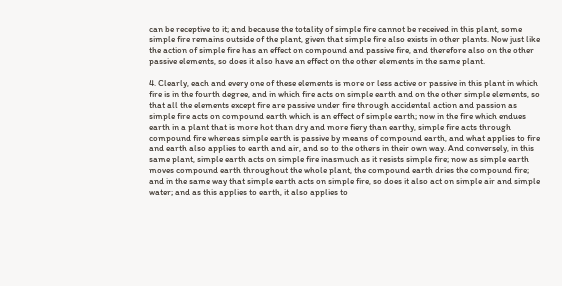can be receptive to it; and because the totality of simple fire cannot be received in this plant, some simple fire remains outside of the plant, given that simple fire also exists in other plants. Now just like the action of simple fire has an effect on compound and passive fire, and therefore also on the other passive elements, so does it also have an effect on the other elements in the same plant.

4. Clearly, each and every one of these elements is more or less active or passive in this plant in which fire is in the fourth degree, and in which fire acts on simple earth and on the other simple elements, so that all the elements except fire are passive under fire through accidental action and passion as simple fire acts on compound earth which is an effect of simple earth; now in the fire which endues earth in a plant that is more hot than dry and more fiery than earthy, simple fire acts through compound fire whereas simple earth is passive by means of compound earth, and what applies to fire and earth also applies to earth and air, and so to the others in their own way. And conversely, in this same plant, simple earth acts on simple fire inasmuch as it resists simple fire; now as simple earth moves compound earth throughout the whole plant, the compound earth dries the compound fire; and in the same way that simple earth acts on simple fire, so does it also act on simple air and simple water; and as this applies to earth, it also applies to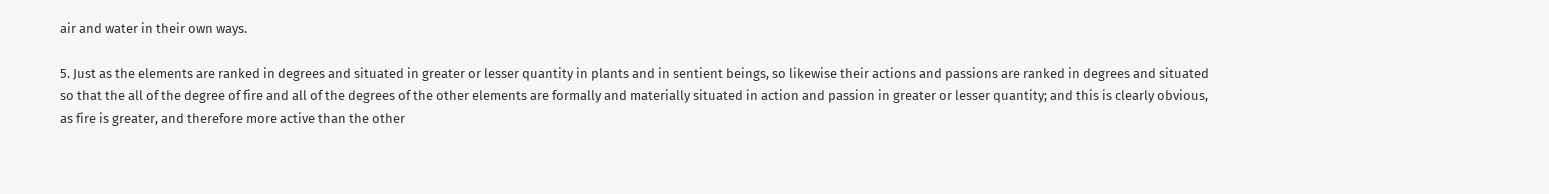air and water in their own ways.

5. Just as the elements are ranked in degrees and situated in greater or lesser quantity in plants and in sentient beings, so likewise their actions and passions are ranked in degrees and situated so that the all of the degree of fire and all of the degrees of the other elements are formally and materially situated in action and passion in greater or lesser quantity; and this is clearly obvious, as fire is greater, and therefore more active than the other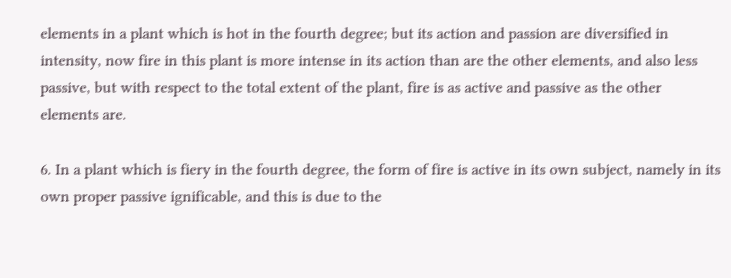elements in a plant which is hot in the fourth degree; but its action and passion are diversified in intensity, now fire in this plant is more intense in its action than are the other elements, and also less passive, but with respect to the total extent of the plant, fire is as active and passive as the other elements are.

6. In a plant which is fiery in the fourth degree, the form of fire is active in its own subject, namely in its own proper passive ignificable, and this is due to the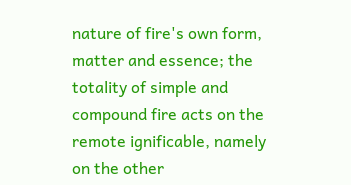nature of fire's own form, matter and essence; the totality of simple and compound fire acts on the remote ignificable, namely on the other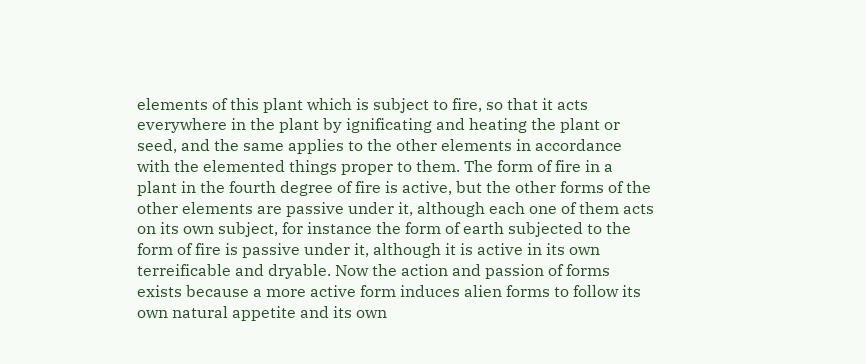elements of this plant which is subject to fire, so that it acts everywhere in the plant by ignificating and heating the plant or seed, and the same applies to the other elements in accordance with the elemented things proper to them. The form of fire in a plant in the fourth degree of fire is active, but the other forms of the other elements are passive under it, although each one of them acts on its own subject, for instance the form of earth subjected to the form of fire is passive under it, although it is active in its own terreificable and dryable. Now the action and passion of forms exists because a more active form induces alien forms to follow its own natural appetite and its own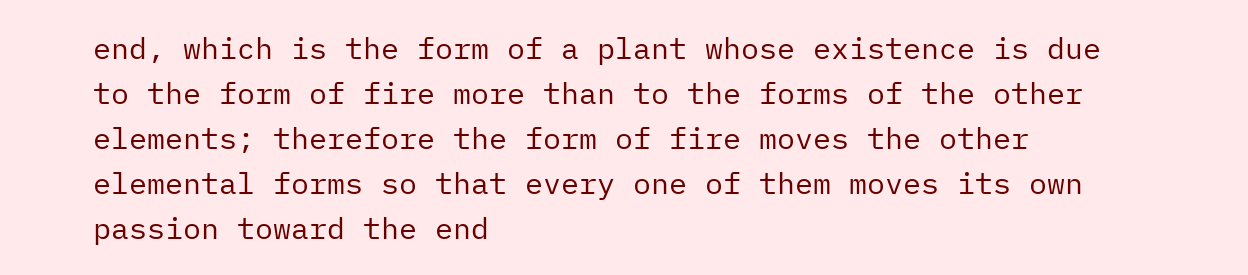end, which is the form of a plant whose existence is due to the form of fire more than to the forms of the other elements; therefore the form of fire moves the other elemental forms so that every one of them moves its own passion toward the end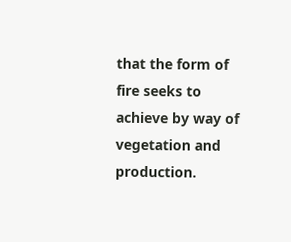that the form of fire seeks to achieve by way of vegetation and production.